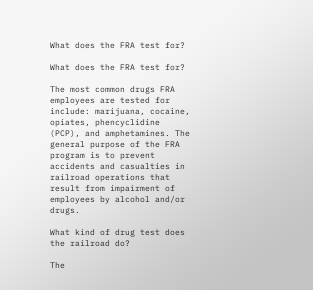What does the FRA test for?

What does the FRA test for?

The most common drugs FRA employees are tested for include: marijuana, cocaine, opiates, phencyclidine (PCP), and amphetamines. The general purpose of the FRA program is to prevent accidents and casualties in railroad operations that result from impairment of employees by alcohol and/or drugs.

What kind of drug test does the railroad do?

The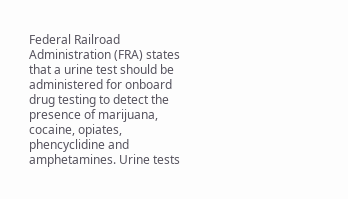Federal Railroad Administration (FRA) states that a urine test should be administered for onboard drug testing to detect the presence of marijuana, cocaine, opiates, phencyclidine and amphetamines. Urine tests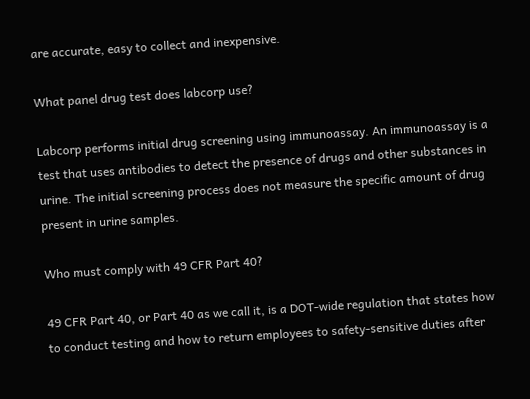are accurate, easy to collect and inexpensive.

What panel drug test does labcorp use?

Labcorp performs initial drug screening using immunoassay. An immunoassay is a test that uses antibodies to detect the presence of drugs and other substances in urine. The initial screening process does not measure the specific amount of drug present in urine samples.

Who must comply with 49 CFR Part 40?

49 CFR Part 40, or Part 40 as we call it, is a DOT-wide regulation that states how to conduct testing and how to return employees to safety-sensitive duties after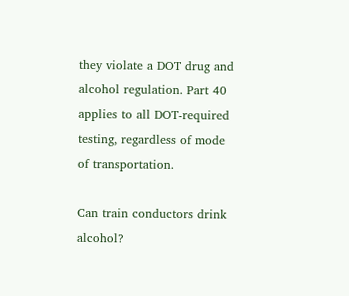they violate a DOT drug and alcohol regulation. Part 40 applies to all DOT-required testing, regardless of mode of transportation.

Can train conductors drink alcohol?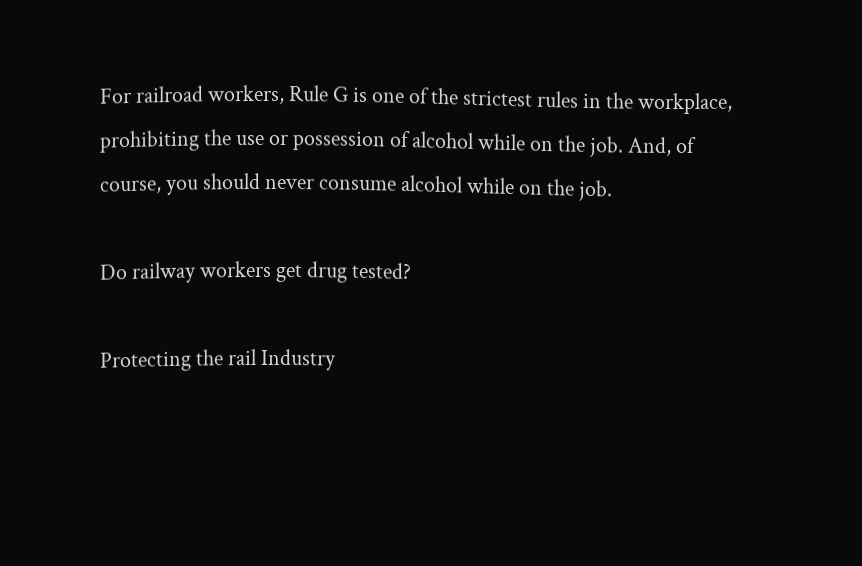For railroad workers, Rule G is one of the strictest rules in the workplace, prohibiting the use or possession of alcohol while on the job. And, of course, you should never consume alcohol while on the job.

Do railway workers get drug tested?

Protecting the rail Industry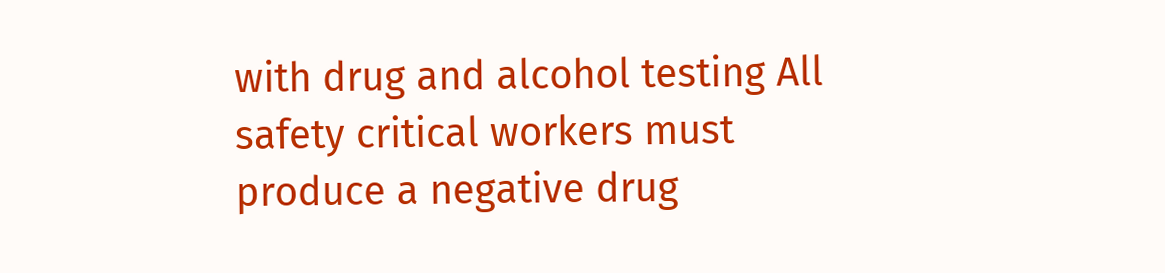with drug and alcohol testing All safety critical workers must produce a negative drug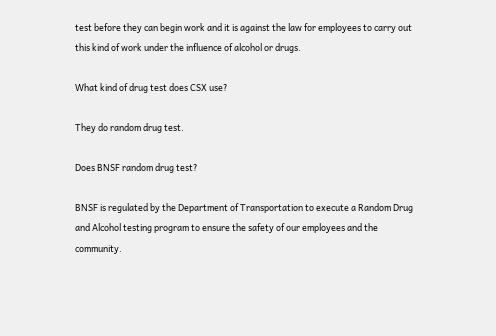test before they can begin work and it is against the law for employees to carry out this kind of work under the influence of alcohol or drugs.

What kind of drug test does CSX use?

They do random drug test.

Does BNSF random drug test?

BNSF is regulated by the Department of Transportation to execute a Random Drug and Alcohol testing program to ensure the safety of our employees and the community.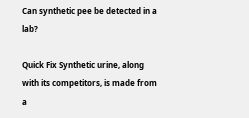Can synthetic pee be detected in a lab?

Quick Fix Synthetic urine, along with its competitors, is made from a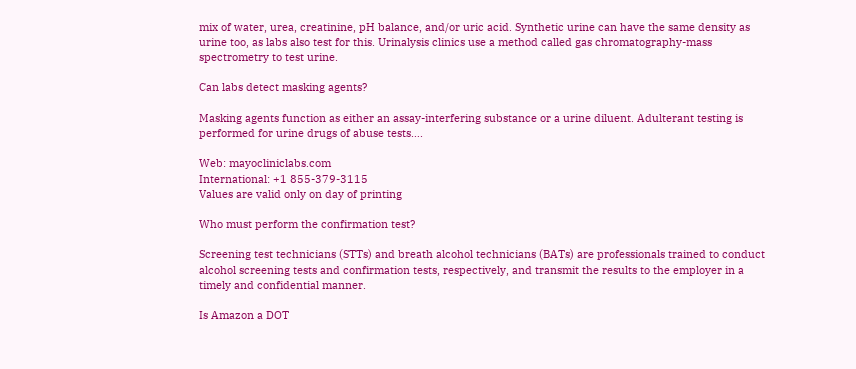mix of water, urea, creatinine, pH balance, and/or uric acid. Synthetic urine can have the same density as urine too, as labs also test for this. Urinalysis clinics use a method called gas chromatography-mass spectrometry to test urine.

Can labs detect masking agents?

Masking agents function as either an assay-interfering substance or a urine diluent. Adulterant testing is performed for urine drugs of abuse tests….

Web: mayocliniclabs.com
International: +1 855-379-3115
Values are valid only on day of printing

Who must perform the confirmation test?

Screening test technicians (STTs) and breath alcohol technicians (BATs) are professionals trained to conduct alcohol screening tests and confirmation tests, respectively, and transmit the results to the employer in a timely and confidential manner.

Is Amazon a DOT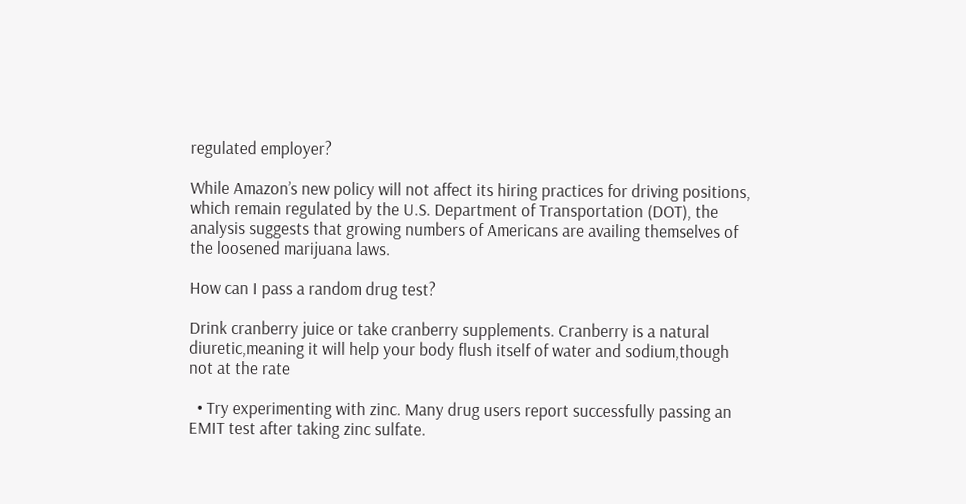regulated employer?

While Amazon’s new policy will not affect its hiring practices for driving positions, which remain regulated by the U.S. Department of Transportation (DOT), the analysis suggests that growing numbers of Americans are availing themselves of the loosened marijuana laws.

How can I pass a random drug test?

Drink cranberry juice or take cranberry supplements. Cranberry is a natural diuretic,meaning it will help your body flush itself of water and sodium,though not at the rate

  • Try experimenting with zinc. Many drug users report successfully passing an EMIT test after taking zinc sulfate.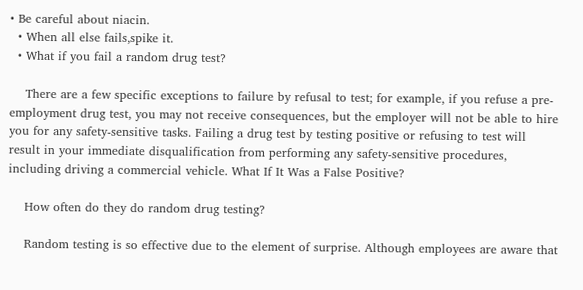• Be careful about niacin.
  • When all else fails,spike it.
  • What if you fail a random drug test?

    There are a few specific exceptions to failure by refusal to test; for example, if you refuse a pre-employment drug test, you may not receive consequences, but the employer will not be able to hire you for any safety-sensitive tasks. Failing a drug test by testing positive or refusing to test will result in your immediate disqualification from performing any safety-sensitive procedures, including driving a commercial vehicle. What If It Was a False Positive?

    How often do they do random drug testing?

    Random testing is so effective due to the element of surprise. Although employees are aware that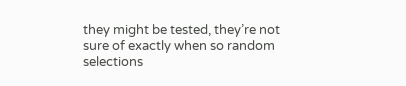they might be tested, they’re not sure of exactly when so random selections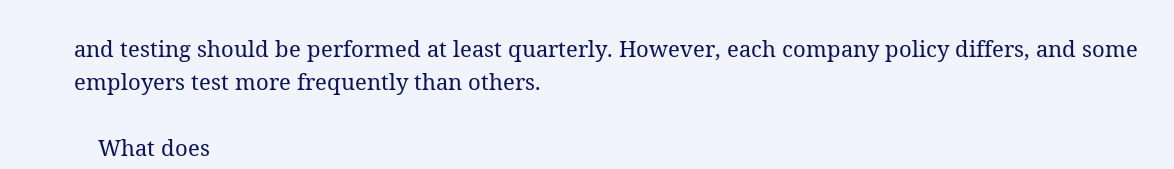and testing should be performed at least quarterly. However, each company policy differs, and some employers test more frequently than others.

    What does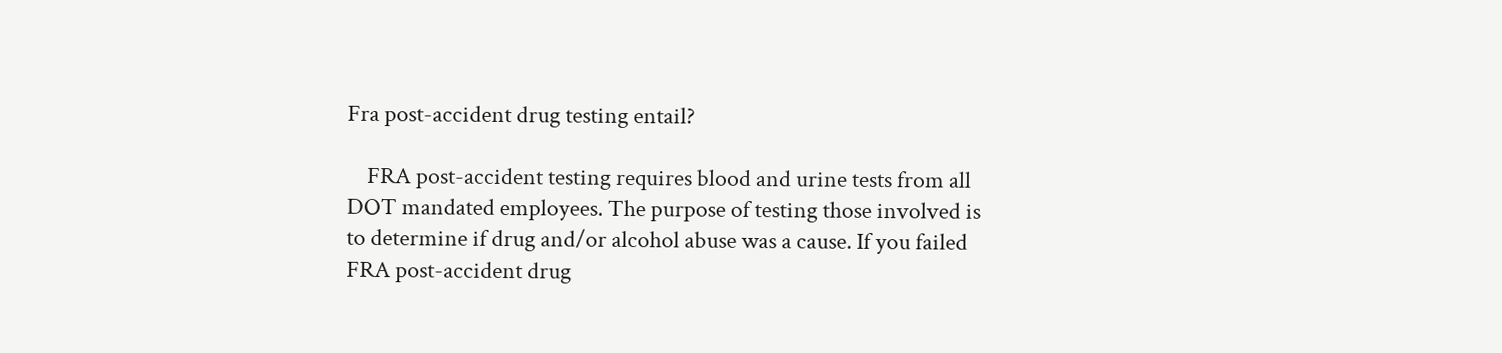Fra post-accident drug testing entail?

    FRA post-accident testing requires blood and urine tests from all DOT mandated employees. The purpose of testing those involved is to determine if drug and/or alcohol abuse was a cause. If you failed FRA post-accident drug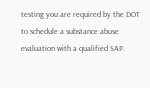testing you are required by the DOT to schedule a substance abuse evaluation with a qualified SAP.